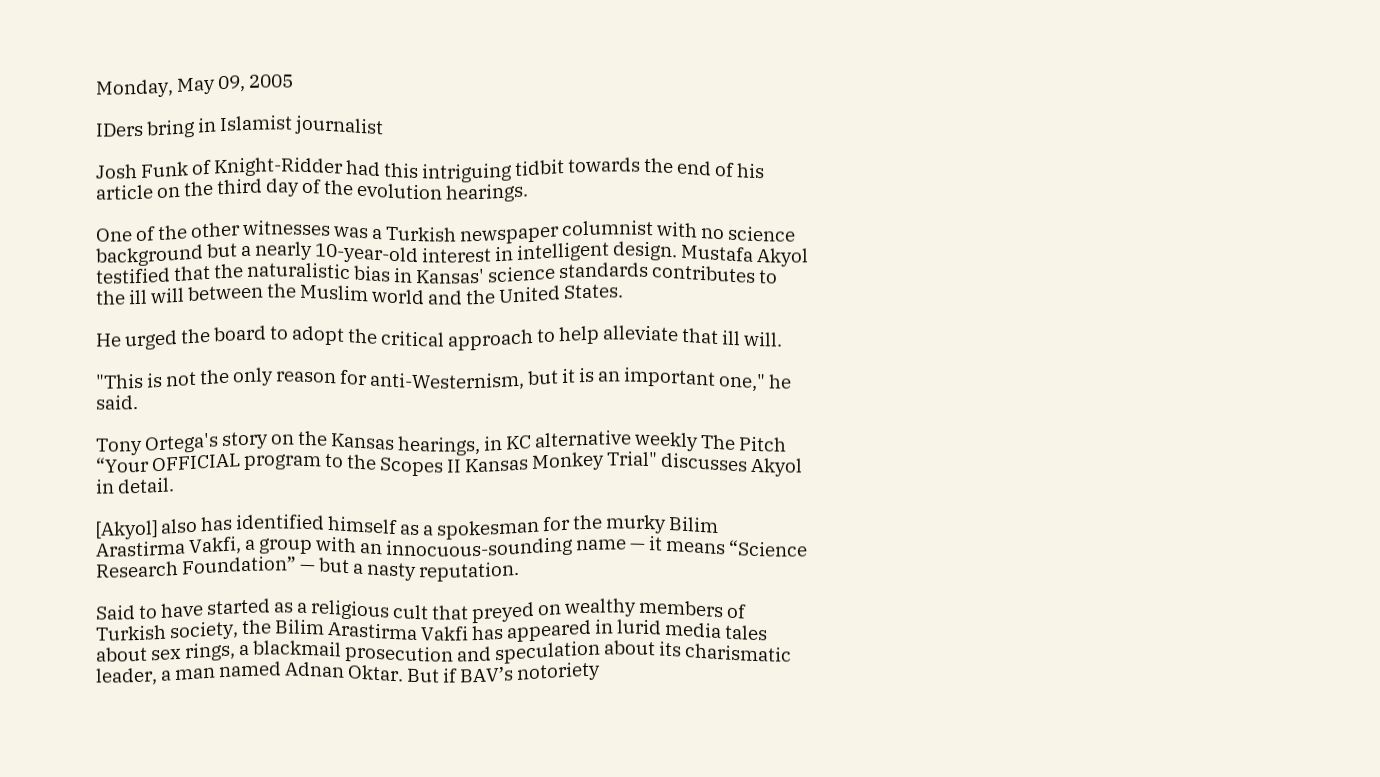Monday, May 09, 2005

IDers bring in Islamist journalist

Josh Funk of Knight-Ridder had this intriguing tidbit towards the end of his article on the third day of the evolution hearings.

One of the other witnesses was a Turkish newspaper columnist with no science background but a nearly 10-year-old interest in intelligent design. Mustafa Akyol testified that the naturalistic bias in Kansas' science standards contributes to the ill will between the Muslim world and the United States.

He urged the board to adopt the critical approach to help alleviate that ill will.

"This is not the only reason for anti-Westernism, but it is an important one," he said.

Tony Ortega's story on the Kansas hearings, in KC alternative weekly The Pitch “Your OFFICIAL program to the Scopes II Kansas Monkey Trial" discusses Akyol in detail.

[Akyol] also has identified himself as a spokesman for the murky Bilim Arastirma Vakfi, a group with an innocuous-sounding name — it means “Science Research Foundation” — but a nasty reputation.

Said to have started as a religious cult that preyed on wealthy members of Turkish society, the Bilim Arastirma Vakfi has appeared in lurid media tales about sex rings, a blackmail prosecution and speculation about its charismatic leader, a man named Adnan Oktar. But if BAV’s notoriety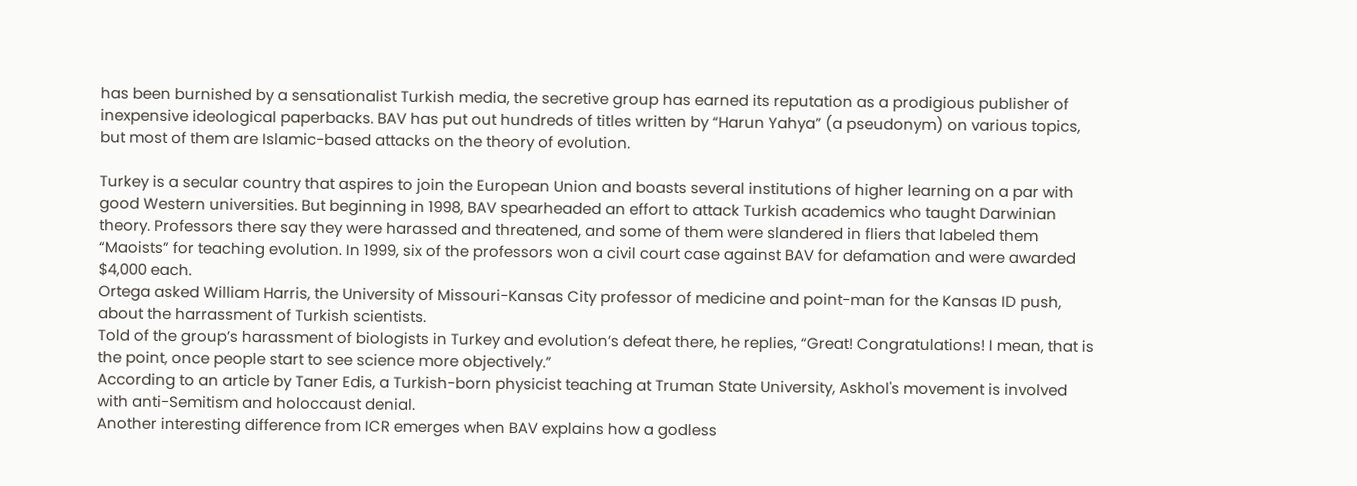has been burnished by a sensationalist Turkish media, the secretive group has earned its reputation as a prodigious publisher of inexpensive ideological paperbacks. BAV has put out hundreds of titles written by “Harun Yahya” (a pseudonym) on various topics, but most of them are Islamic-based attacks on the theory of evolution.

Turkey is a secular country that aspires to join the European Union and boasts several institutions of higher learning on a par with good Western universities. But beginning in 1998, BAV spearheaded an effort to attack Turkish academics who taught Darwinian theory. Professors there say they were harassed and threatened, and some of them were slandered in fliers that labeled them “Maoists” for teaching evolution. In 1999, six of the professors won a civil court case against BAV for defamation and were awarded $4,000 each.
Ortega asked William Harris, the University of Missouri-Kansas City professor of medicine and point-man for the Kansas ID push, about the harrassment of Turkish scientists.
Told of the group’s harassment of biologists in Turkey and evolution’s defeat there, he replies, “Great! Congratulations! I mean, that is the point, once people start to see science more objectively.”
According to an article by Taner Edis, a Turkish-born physicist teaching at Truman State University, Askhol's movement is involved with anti-Semitism and holoccaust denial.
Another interesting difference from ICR emerges when BAV explains how a godless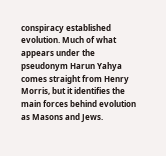conspiracy established evolution. Much of what appears under the pseudonym Harun Yahya comes straight from Henry Morris, but it identifies the main forces behind evolution as Masons and Jews.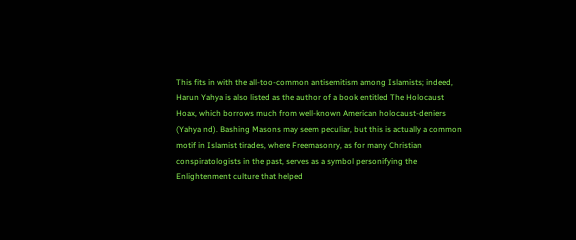This fits in with the all-too-common antisemitism among Islamists; indeed, Harun Yahya is also listed as the author of a book entitled The Holocaust Hoax, which borrows much from well-known American holocaust-deniers (Yahya nd). Bashing Masons may seem peculiar, but this is actually a common motif in Islamist tirades, where Freemasonry, as for many Christian conspiratologists in the past, serves as a symbol personifying the Enlightenment culture that helped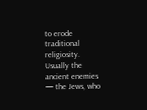to erode traditional religiosity. Usually the ancient enemies — the Jews, who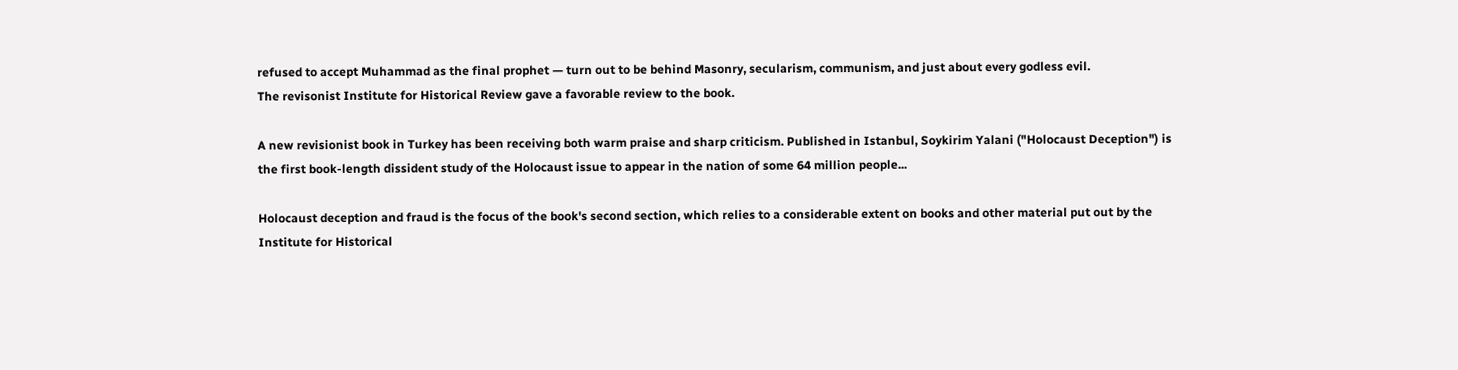refused to accept Muhammad as the final prophet — turn out to be behind Masonry, secularism, communism, and just about every godless evil.
The revisonist Institute for Historical Review gave a favorable review to the book.

A new revisionist book in Turkey has been receiving both warm praise and sharp criticism. Published in Istanbul, Soykirim Yalani ("Holocaust Deception") is the first book-length dissident study of the Holocaust issue to appear in the nation of some 64 million people...

Holocaust deception and fraud is the focus of the book's second section, which relies to a considerable extent on books and other material put out by the Institute for Historical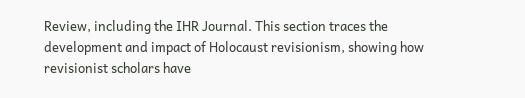Review, including the IHR Journal. This section traces the development and impact of Holocaust revisionism, showing how revisionist scholars have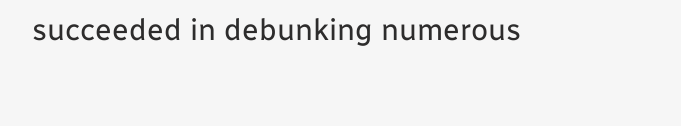succeeded in debunking numerous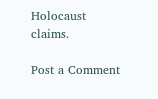Holocaust claims.

Post a Comment